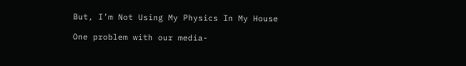But, I’m Not Using My Physics In My House

One problem with our media-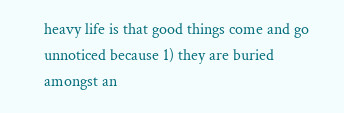heavy life is that good things come and go unnoticed because 1) they are buried amongst an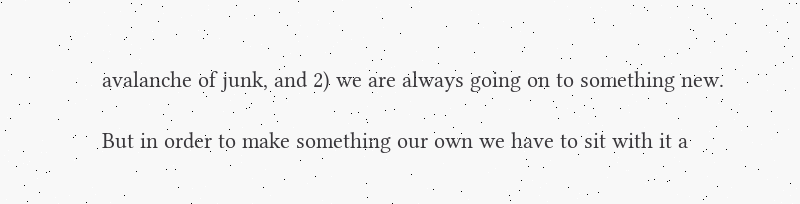avalanche of junk, and 2) we are always going on to something new.

But in order to make something our own we have to sit with it a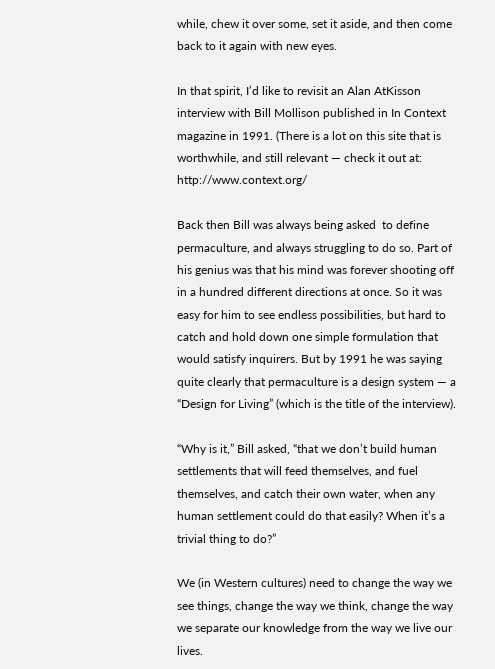while, chew it over some, set it aside, and then come back to it again with new eyes.

In that spirit, I’d like to revisit an Alan AtKisson interview with Bill Mollison published in In Context magazine in 1991. (There is a lot on this site that is worthwhile, and still relevant — check it out at:  http://www.context.org/

Back then Bill was always being asked  to define permaculture, and always struggling to do so. Part of his genius was that his mind was forever shooting off in a hundred different directions at once. So it was easy for him to see endless possibilities, but hard to catch and hold down one simple formulation that would satisfy inquirers. But by 1991 he was saying quite clearly that permaculture is a design system — a “Design for Living” (which is the title of the interview).

“Why is it,” Bill asked, “that we don’t build human settlements that will feed themselves, and fuel themselves, and catch their own water, when any human settlement could do that easily? When it’s a trivial thing to do?”

We (in Western cultures) need to change the way we see things, change the way we think, change the way we separate our knowledge from the way we live our lives.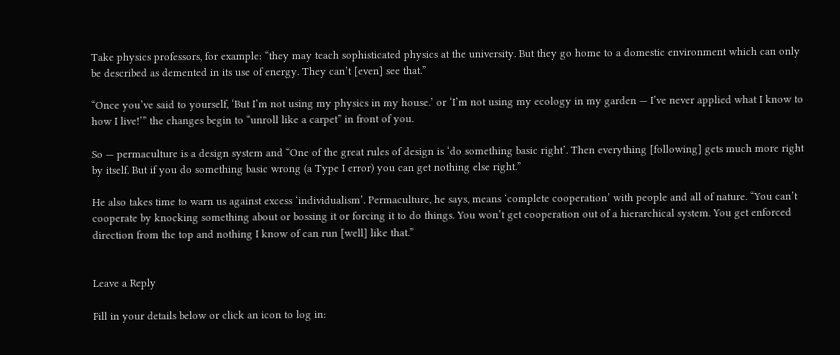Take physics professors, for example: “they may teach sophisticated physics at the university. But they go home to a domestic environment which can only be described as demented in its use of energy. They can’t [even] see that.”

“Once you’ve said to yourself, ‘But I’m not using my physics in my house.’ or ‘I’m not using my ecology in my garden — I’ve never applied what I know to how I live!’” the changes begin to “unroll like a carpet” in front of you.

So — permaculture is a design system and “One of the great rules of design is ‘do something basic right’. Then everything [following] gets much more right by itself. But if you do something basic wrong (a Type I error) you can get nothing else right.”

He also takes time to warn us against excess ‘individualism’. Permaculture, he says, means ‘complete cooperation’ with people and all of nature. “You can’t cooperate by knocking something about or bossing it or forcing it to do things. You won’t get cooperation out of a hierarchical system. You get enforced direction from the top and nothing I know of can run [well] like that.”


Leave a Reply

Fill in your details below or click an icon to log in: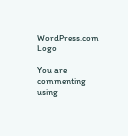WordPress.com Logo

You are commenting using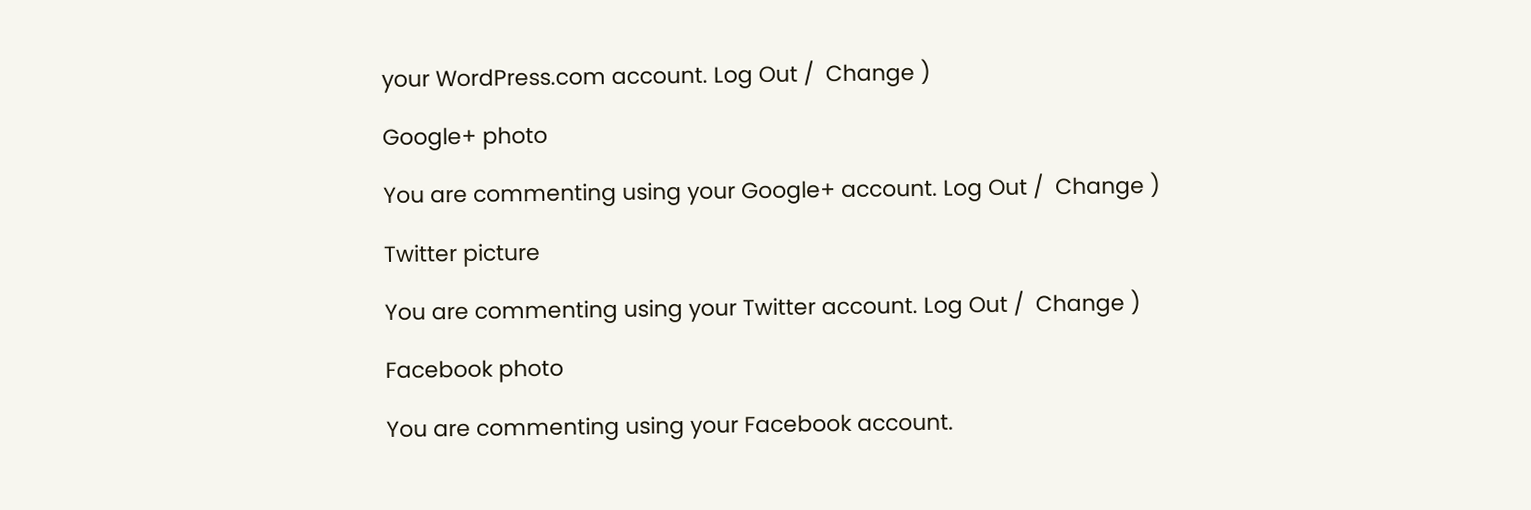your WordPress.com account. Log Out /  Change )

Google+ photo

You are commenting using your Google+ account. Log Out /  Change )

Twitter picture

You are commenting using your Twitter account. Log Out /  Change )

Facebook photo

You are commenting using your Facebook account.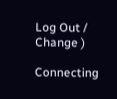Log Out /  Change )

Connecting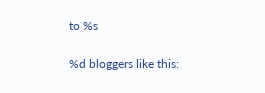to %s

%d bloggers like this: